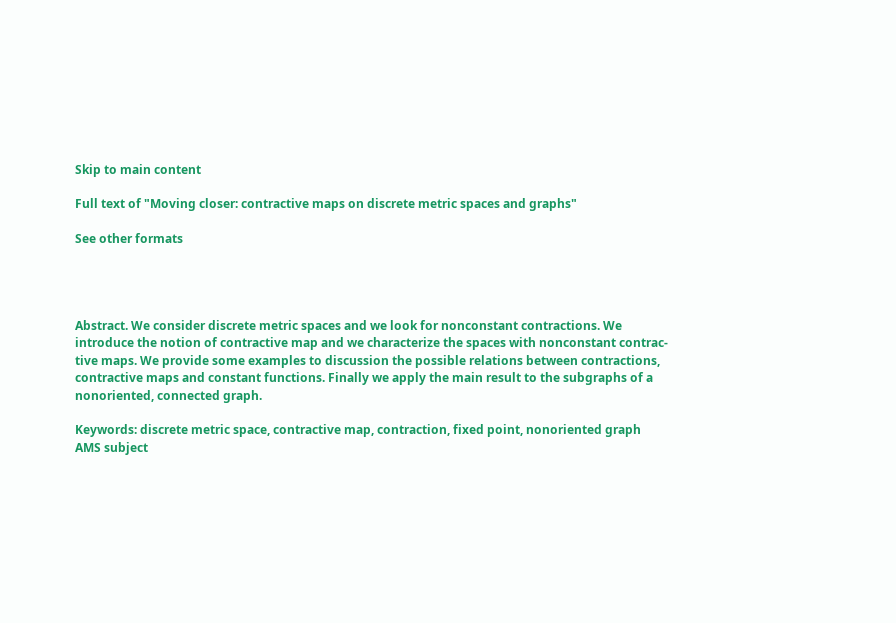Skip to main content

Full text of "Moving closer: contractive maps on discrete metric spaces and graphs"

See other formats




Abstract. We consider discrete metric spaces and we look for nonconstant contractions. We
introduce the notion of contractive map and we characterize the spaces with nonconstant contrac-
tive maps. We provide some examples to discussion the possible relations between contractions,
contractive maps and constant functions. Finally we apply the main result to the subgraphs of a
nonoriented, connected graph.

Keywords: discrete metric space, contractive map, contraction, fixed point, nonoriented graph
AMS subject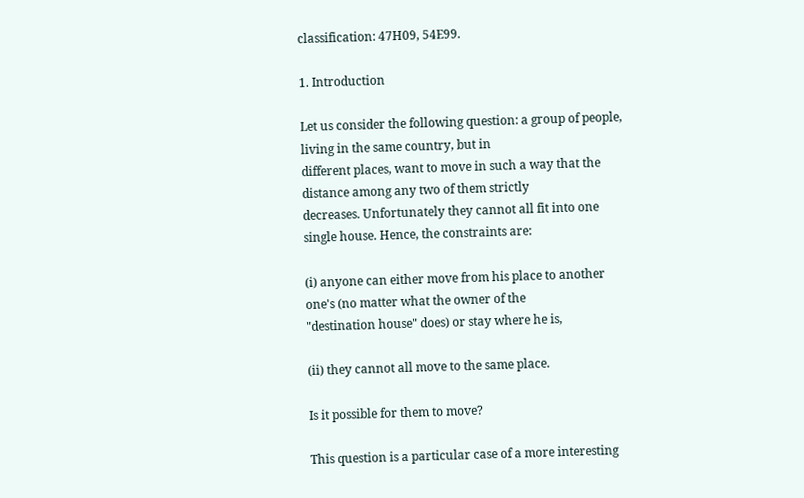classification: 47H09, 54E99.

1. Introduction

Let us consider the following question: a group of people, living in the same country, but in
different places, want to move in such a way that the distance among any two of them strictly
decreases. Unfortunately they cannot all fit into one single house. Hence, the constraints are:

(i) anyone can either move from his place to another one's (no matter what the owner of the
"destination house" does) or stay where he is,

(ii) they cannot all move to the same place.

Is it possible for them to move?

This question is a particular case of a more interesting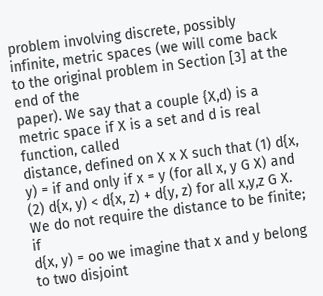problem involving discrete, possibly
infinite, metric spaces (we will come back to the original problem in Section [3] at the end of the
paper). We say that a couple {X,d) is a metric space if X is a set and d is real function, called
distance, defined on X x X such that (1) d{x, y) = if and only if x = y (for all x, y G X) and
(2) d{x, y) < d{x, z) + d{y, z) for all x,y,z G X. We do not require the distance to be finite; if
d{x, y) = oo we imagine that x and y belong to two disjoint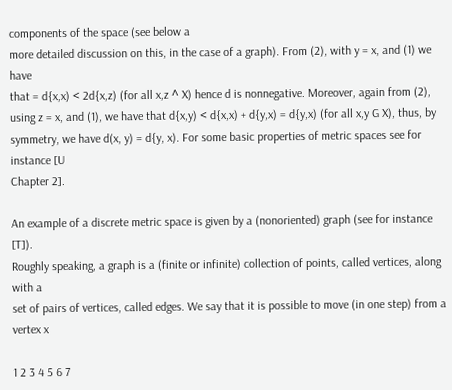components of the space (see below a
more detailed discussion on this, in the case of a graph). From (2), with y = x, and (1) we have
that = d{x,x) < 2d{x,z) (for all x,z ^ X) hence d is nonnegative. Moreover, again from (2),
using z = x, and (1), we have that d{x,y) < d{x,x) + d{y,x) = d{y,x) (for all x,y G X), thus, by
symmetry, we have d(x, y) = d{y, x). For some basic properties of metric spaces see for instance [U
Chapter 2].

An example of a discrete metric space is given by a (nonoriented) graph (see for instance [T]).
Roughly speaking, a graph is a (finite or infinite) collection of points, called vertices, along with a
set of pairs of vertices, called edges. We say that it is possible to move (in one step) from a vertex x

1 2 3 4 5 6 7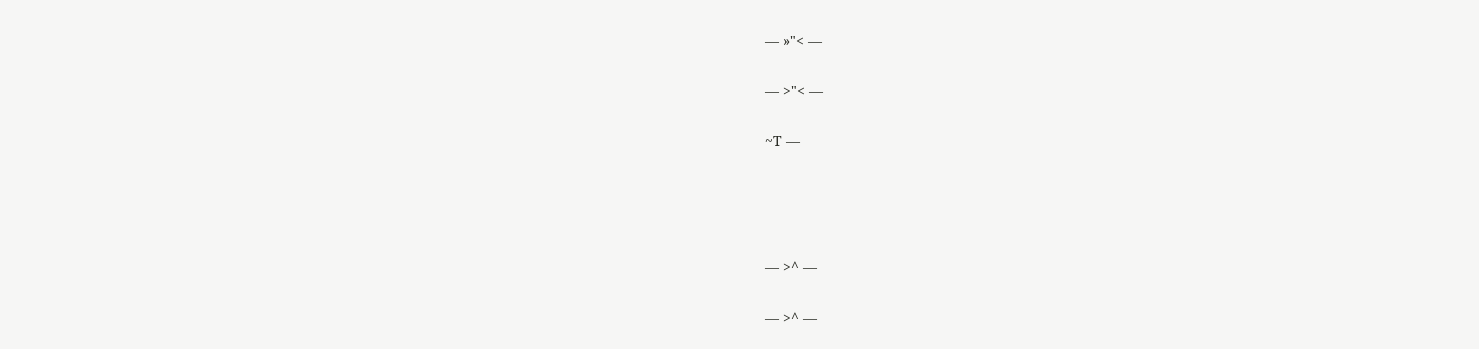— »"< —

— >"< —

~T —




— >^ —

— >^ —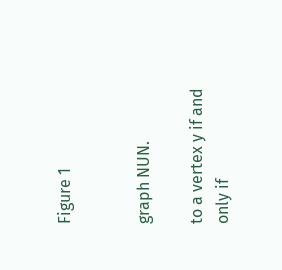Figure 1


graph NUN.

to a vertex y if and only if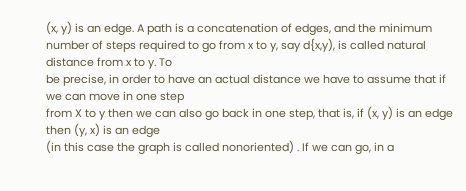(x, y) is an edge. A path is a concatenation of edges, and the minimum
number of steps required to go from x to y, say d{x,y), is called natural distance from x to y. To
be precise, in order to have an actual distance we have to assume that if we can move in one step
from X to y then we can also go back in one step, that is, if (x, y) is an edge then (y, x) is an edge
(in this case the graph is called nonoriented) . If we can go, in a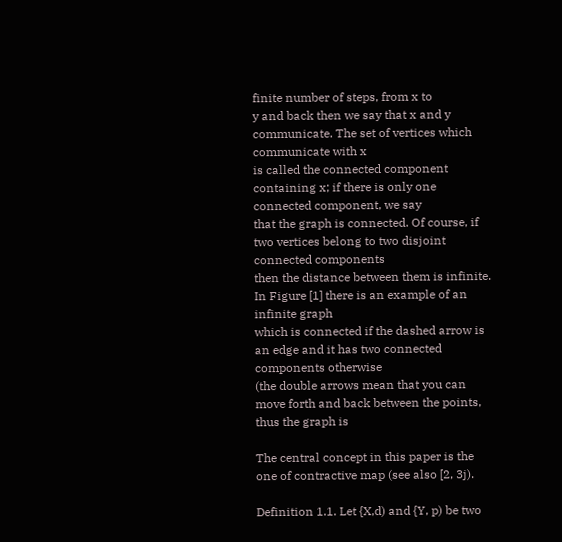finite number of steps, from x to
y and back then we say that x and y communicate. The set of vertices which communicate with x
is called the connected component containing x; if there is only one connected component, we say
that the graph is connected. Of course, if two vertices belong to two disjoint connected components
then the distance between them is infinite. In Figure [1] there is an example of an infinite graph
which is connected if the dashed arrow is an edge and it has two connected components otherwise
(the double arrows mean that you can move forth and back between the points, thus the graph is

The central concept in this paper is the one of contractive map (see also [2, 3j).

Definition 1.1. Let {X,d) and {Y, p) be two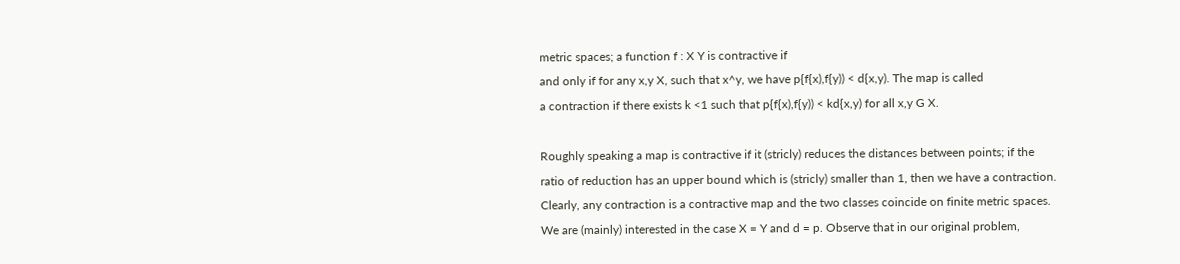metric spaces; a function f : X Y is contractive if
and only if for any x,y X, such that x^y, we have p{f{x),f{y)) < d{x,y). The map is called
a contraction if there exists k <1 such that p{f{x),f{y)) < kd{x,y) for all x,y G X.

Roughly speaking a map is contractive if it (stricly) reduces the distances between points; if the
ratio of reduction has an upper bound which is (stricly) smaller than 1, then we have a contraction.
Clearly, any contraction is a contractive map and the two classes coincide on finite metric spaces.
We are (mainly) interested in the case X = Y and d = p. Observe that in our original problem,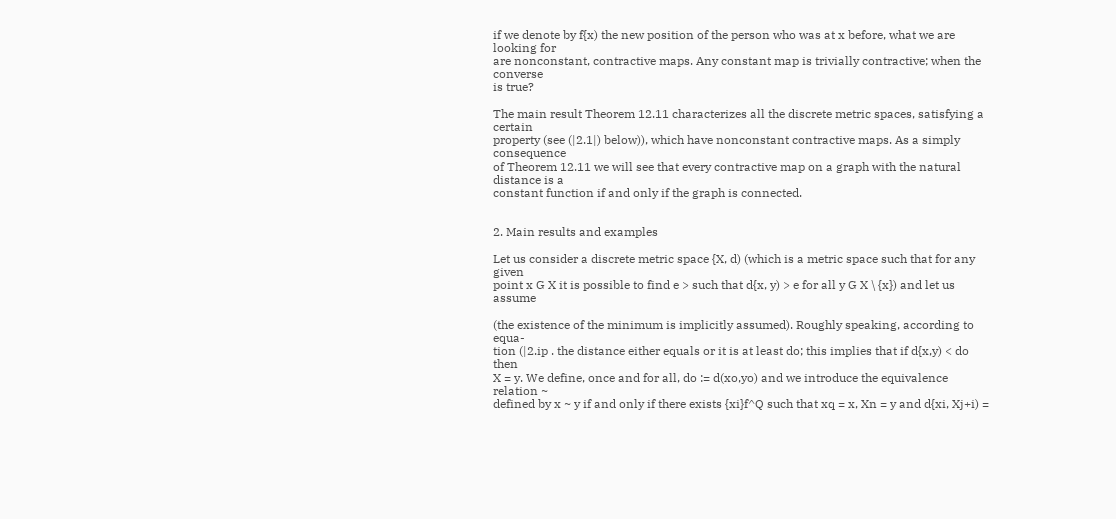if we denote by f{x) the new position of the person who was at x before, what we are looking for
are nonconstant, contractive maps. Any constant map is trivially contractive; when the converse
is true?

The main result Theorem 12.11 characterizes all the discrete metric spaces, satisfying a certain
property (see (|2.1|) below)), which have nonconstant contractive maps. As a simply consequence
of Theorem 12.11 we will see that every contractive map on a graph with the natural distance is a
constant function if and only if the graph is connected.


2. Main results and examples

Let us consider a discrete metric space {X, d) (which is a metric space such that for any given
point x G X it is possible to find e > such that d{x, y) > e for all y G X \ {x}) and let us assume

(the existence of the minimum is implicitly assumed). Roughly speaking, according to equa-
tion (|2.ip . the distance either equals or it is at least do; this implies that if d{x,y) < do then
X = y. We define, once and for all, do := d(xo,yo) and we introduce the equivalence relation ~
defined by x ~ y if and only if there exists {xi}f^Q such that xq = x, Xn = y and d{xi, Xj+i) =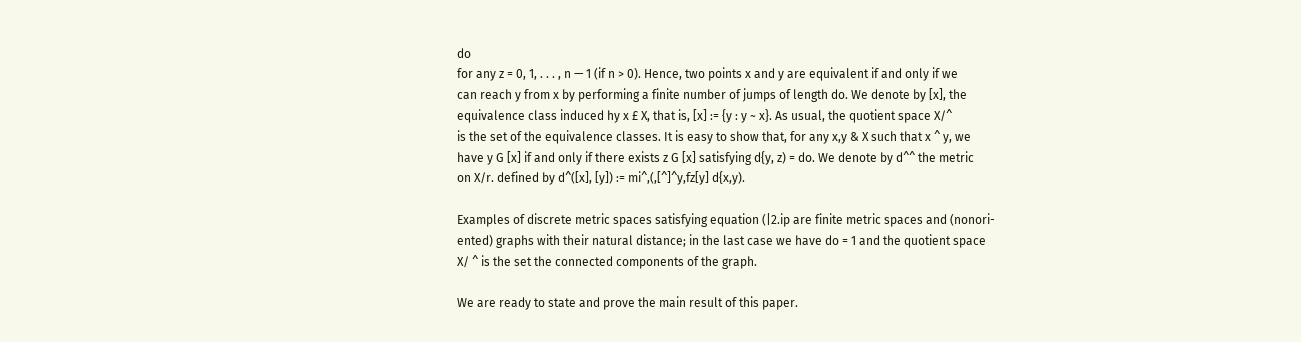do
for any z = 0, 1, . . . , n — 1 (if n > 0). Hence, two points x and y are equivalent if and only if we
can reach y from x by performing a finite number of jumps of length do. We denote by [x], the
equivalence class induced hy x £ X, that is, [x] := {y : y ~ x}. As usual, the quotient space X/^
is the set of the equivalence classes. It is easy to show that, for any x,y & X such that x ^ y, we
have y G [x] if and only if there exists z G [x] satisfying d{y, z) = do. We denote by d^^ the metric
on X/r. defined by d^([x], [y]) := mi^,(,[^]^y,fz[y] d{x,y).

Examples of discrete metric spaces satisfying equation (|2.ip are finite metric spaces and (nonori-
ented) graphs with their natural distance; in the last case we have do = 1 and the quotient space
X/ ^ is the set the connected components of the graph.

We are ready to state and prove the main result of this paper.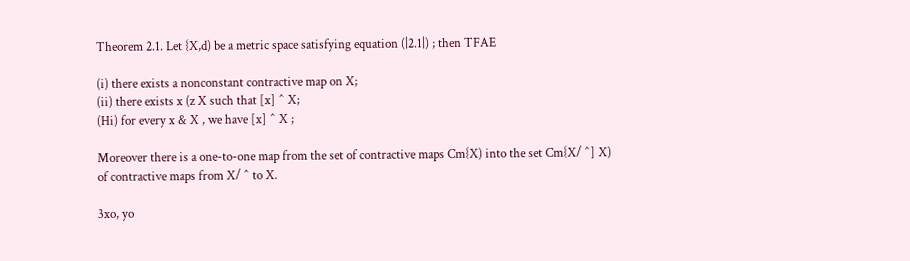Theorem 2.1. Let {X,d) be a metric space satisfying equation (|2.1|) ; then TFAE

(i) there exists a nonconstant contractive map on X;
(ii) there exists x (z X such that [x] ^ X;
(Hi) for every x & X , we have [x] ^ X ;

Moreover there is a one-to-one map from the set of contractive maps Cm{X) into the set Cm{X/ ^] X)
of contractive maps from X/ ^ to X.

3xo, yo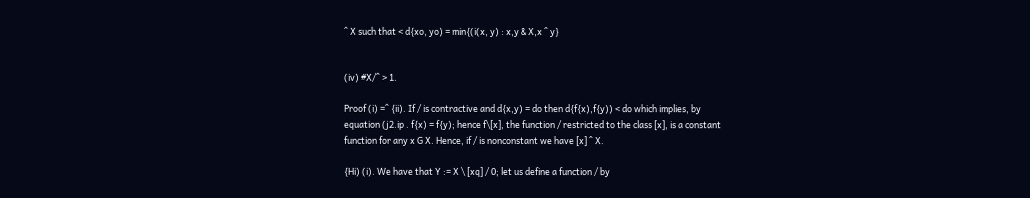^ X such that < d{xo, yo) = min{(i(x, y) : x,y & X,x ^ y}


(iv) #X/^ > 1.

Proof (i) =^ {ii). If / is contractive and d{x,y) = do then d{f{x),f{y)) < do which implies, by
equation (j2.ip . f{x) = f{y); hence f\[x], the function / restricted to the class [x], is a constant
function for any x G X. Hence, if / is nonconstant we have [x] ^ X.

{Hi) (i). We have that Y := X \ [xq] / 0; let us define a function / by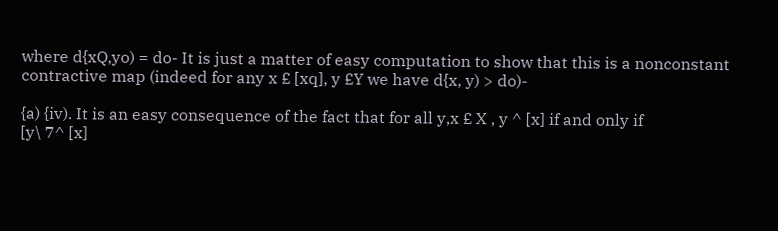where d{xQ,yo) = do- It is just a matter of easy computation to show that this is a nonconstant
contractive map (indeed for any x £ [xq], y £Y we have d{x, y) > do)-

{a) {iv). It is an easy consequence of the fact that for all y,x £ X , y ^ [x] if and only if
[y\ 7^ [x]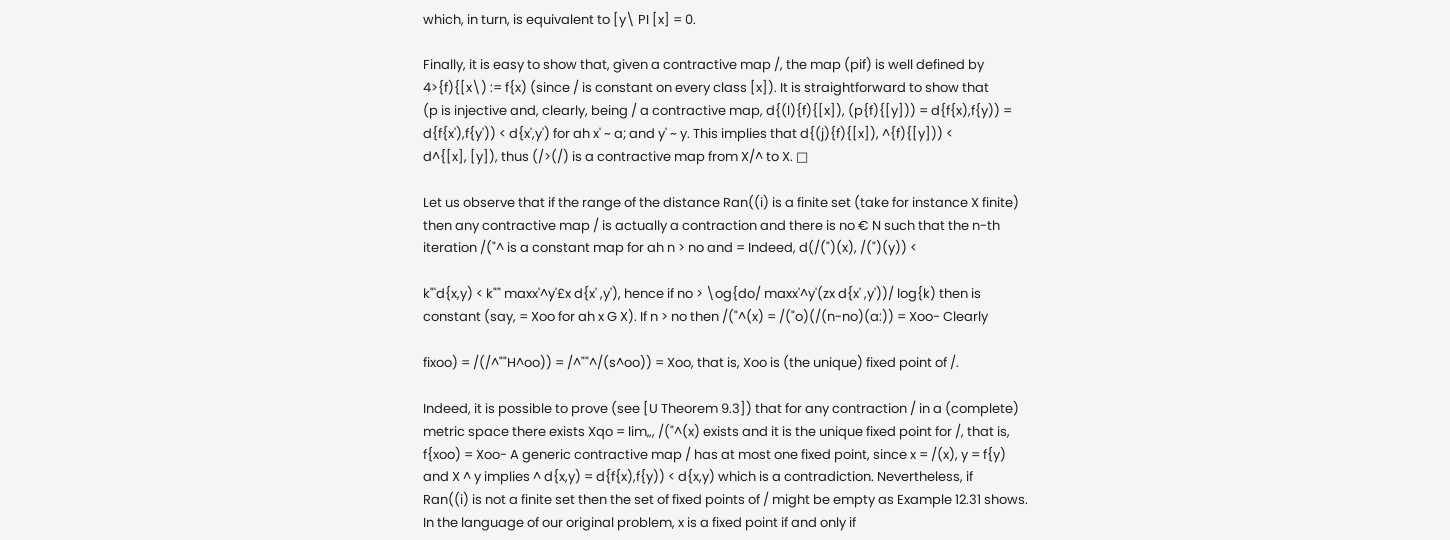which, in turn, is equivalent to [y\ PI [x] = 0.

Finally, it is easy to show that, given a contractive map /, the map (pif) is well defined by
4>{f){[x\) := f{x) (since / is constant on every class [x]). It is straightforward to show that
(p is injective and, clearly, being / a contractive map, d{(l){f){[x]), (p{f){[y])) = d{f{x),f{y)) =
d{f{x'),f{y')) < d{x',y') for ah x' ~ a; and y' ~ y. This implies that d{(j){f){[x]), ^{f){[y])) <
d^{[x], [y]), thus (/>(/) is a contractive map from X/^ to X. □

Let us observe that if the range of the distance Ran((i) is a finite set (take for instance X finite)
then any contractive map / is actually a contraction and there is no € N such that the n-th
iteration /("^ is a constant map for ah n > no and = Indeed, d(/(")(x), /(")(y)) <

k"'d{x,y) < k"" maxx'^y'£x d{x' ,y'), hence if no > \og{do/ maxx'^y'(zx d{x' ,y'))/ log{k) then is
constant (say, = Xoo for ah x G X). If n > no then /("^(x) = /("o)(/(n-no)(a:)) = Xoo- Clearly

fixoo) = /(/^""H^oo)) = /^""^/(s^oo)) = Xoo, that is, Xoo is (the unique) fixed point of /.

Indeed, it is possible to prove (see [U Theorem 9.3]) that for any contraction / in a (complete)
metric space there exists Xqo = lim„, /("^(x) exists and it is the unique fixed point for /, that is,
f{xoo) = Xoo- A generic contractive map / has at most one fixed point, since x = /(x), y = f{y)
and X ^ y implies ^ d{x,y) = d{f{x),f{y)) < d{x,y) which is a contradiction. Nevertheless, if
Ran((i) is not a finite set then the set of fixed points of / might be empty as Example 12.31 shows.
In the language of our original problem, x is a fixed point if and only if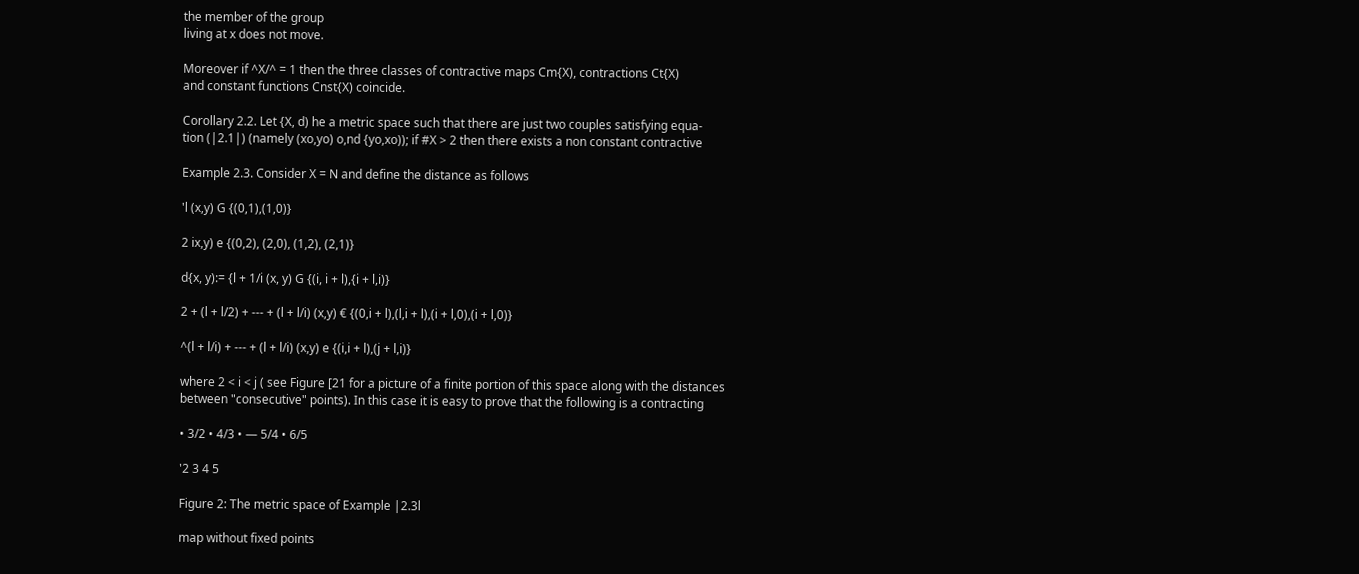the member of the group
living at x does not move.

Moreover if ^X/^ = 1 then the three classes of contractive maps Cm{X), contractions Ct{X)
and constant functions Cnst{X) coincide.

Corollary 2.2. Let {X, d) he a metric space such that there are just two couples satisfying equa-
tion (|2.1|) (namely (xo,yo) o,nd {yo,xo)); if #X > 2 then there exists a non constant contractive

Example 2.3. Consider X = N and define the distance as follows

'l (x,y) G {(0,1),(1,0)}

2 ix,y) e {(0,2), (2,0), (1,2), (2,1)}

d{x, y):= {l + 1/i (x, y) G {(i, i + l),{i + l,i)}

2 + (l + l/2) + --- + (l + l/i) (x,y) € {(0,i + l),(l,i + l),(i + l,0),(i + l,0)}

^(l + l/i) + --- + (l + l/i) (x,y) e {(i,i + l),(j + l,i)}

where 2 < i < j ( see Figure [21 for a picture of a finite portion of this space along with the distances
between "consecutive" points). In this case it is easy to prove that the following is a contracting

• 3/2 • 4/3 • — 5/4 • 6/5

'2 3 4 5

Figure 2: The metric space of Example |2.3l

map without fixed points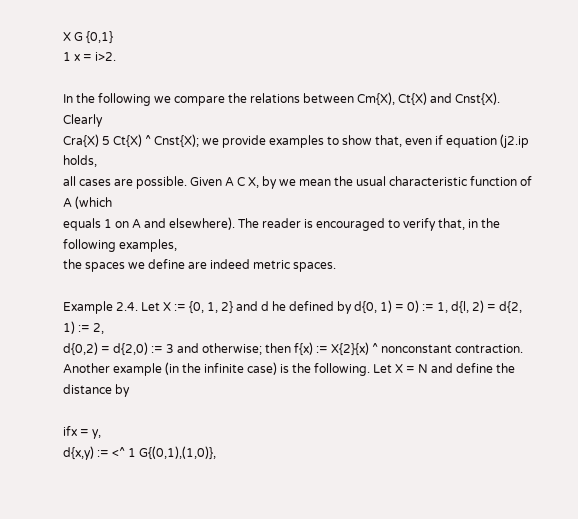X G {0,1}
1 x = i>2.

In the following we compare the relations between Cm{X), Ct{X) and Cnst{X). Clearly
Cra{X) 5 Ct{X) ^ Cnst{X); we provide examples to show that, even if equation (j2.ip holds,
all cases are possible. Given A C X, by we mean the usual characteristic function of A (which
equals 1 on A and elsewhere). The reader is encouraged to verify that, in the following examples,
the spaces we define are indeed metric spaces.

Example 2.4. Let X := {0, 1, 2} and d he defined by d{0, 1) = 0) := 1, d{l, 2) = d{2, 1) := 2,
d{0,2) = d{2,0) := 3 and otherwise; then f{x) := X{2}{x) ^ nonconstant contraction.
Another example (in the infinite case) is the following. Let X = N and define the distance by

ifx = y,
d{x,y) := <^ 1 G{(0,1),(1,0)},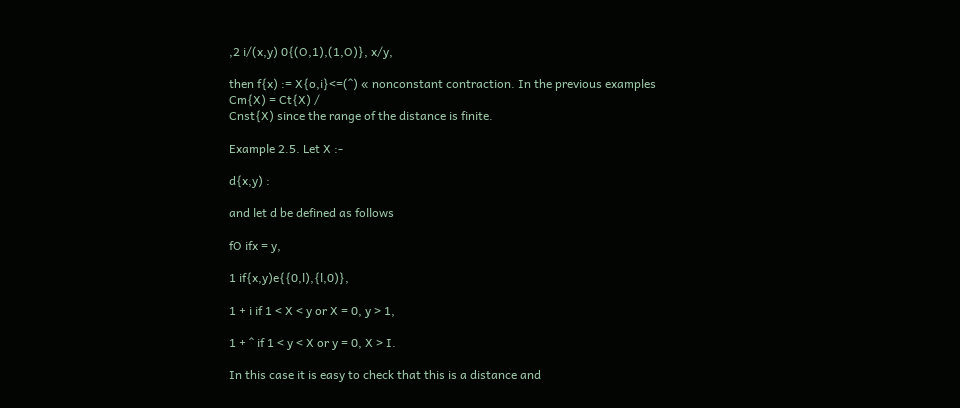,2 i/(x,y) 0{(O,1),(1,O)}, x/y,

then f{x) := X{o,i}<=(^) « nonconstant contraction. In the previous examples Cm{X) = Ct{X) /
Cnst{X) since the range of the distance is finite.

Example 2.5. Let X :-

d{x,y) :

and let d be defined as follows

fO ifx = y,

1 if{x,y)e{{0,l),{l,0)},

1 + i if 1 < X < y or X = 0, y > 1,

1 + ^ if 1 < y < X or y = 0, X > I.

In this case it is easy to check that this is a distance and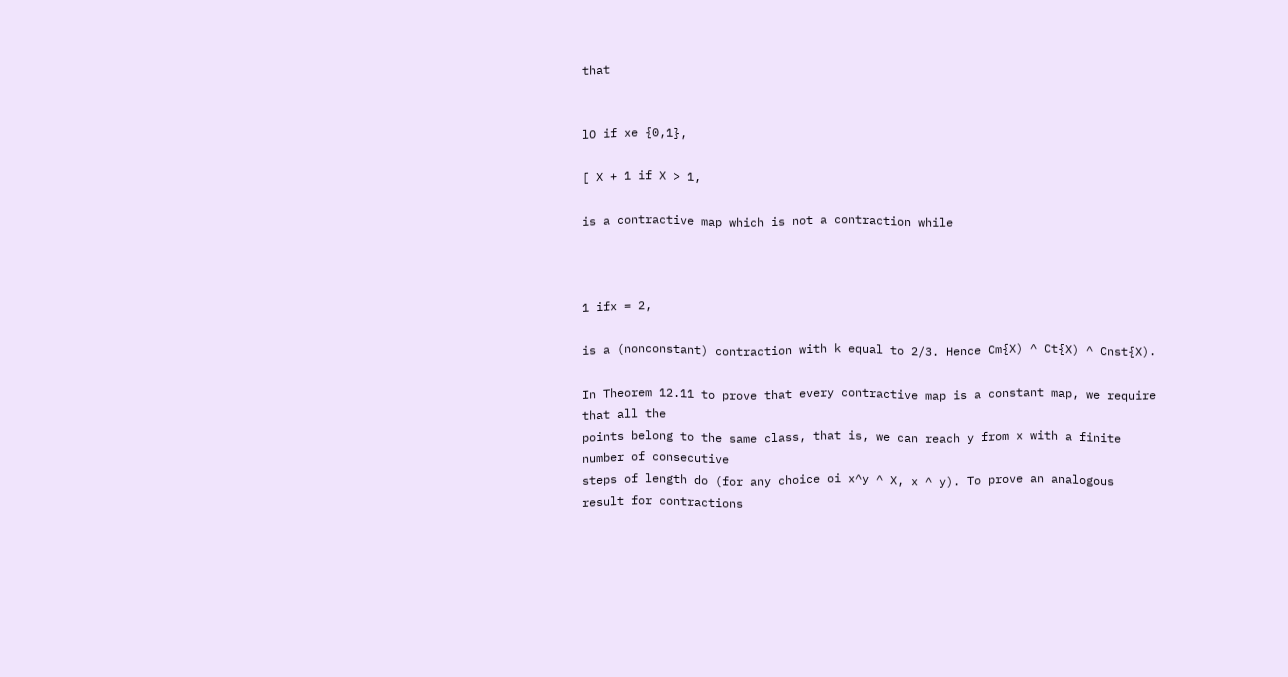that


lO if xe {0,1},

[ X + 1 if X > 1,

is a contractive map which is not a contraction while



1 ifx = 2,

is a (nonconstant) contraction with k equal to 2/3. Hence Cm{X) ^ Ct{X) ^ Cnst{X).

In Theorem 12.11 to prove that every contractive map is a constant map, we require that all the
points belong to the same class, that is, we can reach y from x with a finite number of consecutive
steps of length do (for any choice oi x^y ^ X, x ^ y). To prove an analogous result for contractions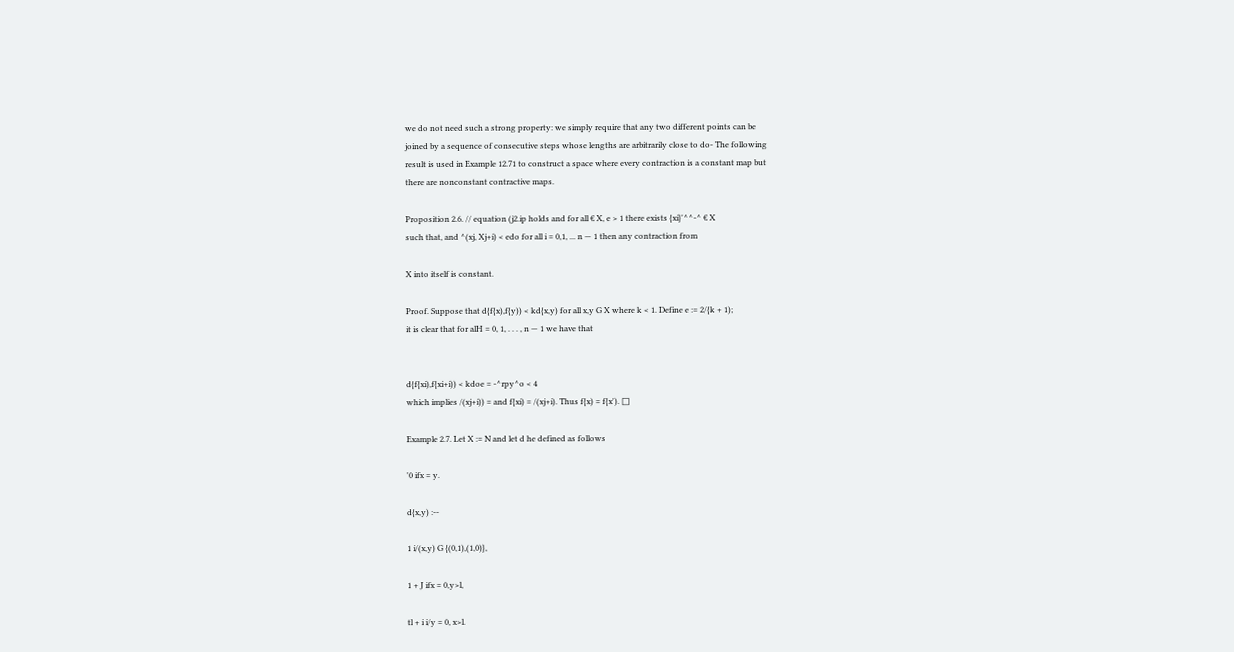we do not need such a strong property: we simply require that any two different points can be
joined by a sequence of consecutive steps whose lengths are arbitrarily close to do- The following
result is used in Example 12.71 to construct a space where every contraction is a constant map but
there are nonconstant contractive maps.

Proposition 2.6. // equation (j2.ip holds and for all € X, e > 1 there exists {xi}'^^-^ € X
such that, and ^(xj, Xj+i) < edo for all i = 0,1, ... n — 1 then any contraction from

X into itself is constant.

Proof. Suppose that d{f{x),f{y)) < kd{x,y) for all x,y G X where k < 1. Define e := 2/{k + 1);
it is clear that for alH = 0, 1, . . . , n — 1 we have that


d{f{xi),f{xi+i)) < kdoe = -^rpy^o < 4
which implies /(xj+i)) = and f{xi) = /(xj+i). Thus f{x) = f{x'). □

Example 2.7. Let X := N and let d he defined as follows

'0 ifx = y.

d{x,y) :--

1 i/(x,y) G {(0,1),(1,0)},

1 + J ifx = 0,y>l,

tl + i i/y = 0, x>l.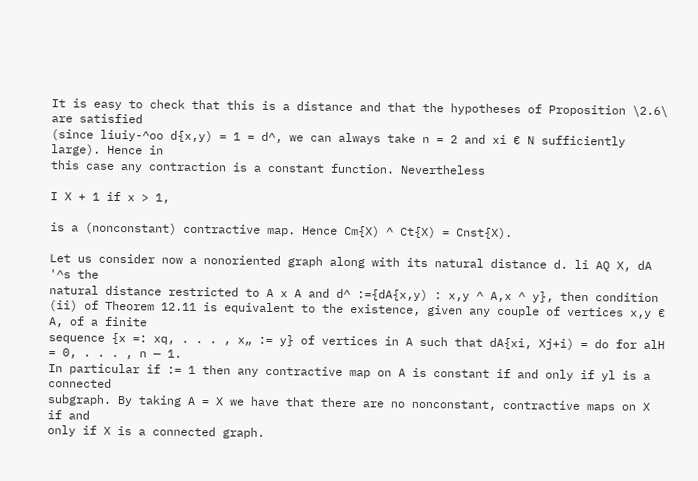It is easy to check that this is a distance and that the hypotheses of Proposition \2.6\ are satisfied
(since liuiy-^oo d{x,y) = 1 = d^, we can always take n = 2 and xi € N sufficiently large). Hence in
this case any contraction is a constant function. Nevertheless

I X + 1 if x > 1,

is a (nonconstant) contractive map. Hence Cm{X) ^ Ct{X) = Cnst{X).

Let us consider now a nonoriented graph along with its natural distance d. li AQ X, dA '^s the
natural distance restricted to A x A and d^ :={dA{x,y) : x,y ^ A,x ^ y}, then condition
(ii) of Theorem 12.11 is equivalent to the existence, given any couple of vertices x,y € A, of a finite
sequence {x =: xq, . . . , x„ := y} of vertices in A such that dA{xi, Xj+i) = do for alH = 0, . . . , n — 1.
In particular if := 1 then any contractive map on A is constant if and only if yl is a connected
subgraph. By taking A = X we have that there are no nonconstant, contractive maps on X if and
only if X is a connected graph.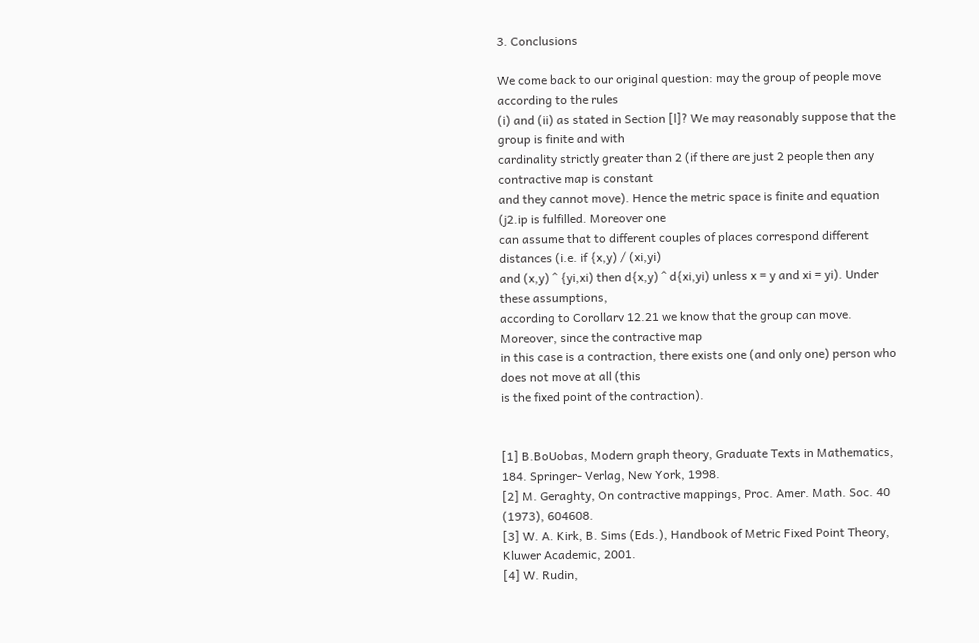3. Conclusions

We come back to our original question: may the group of people move according to the rules
(i) and (ii) as stated in Section [l]? We may reasonably suppose that the group is finite and with
cardinality strictly greater than 2 (if there are just 2 people then any contractive map is constant
and they cannot move). Hence the metric space is finite and equation (j2.ip is fulfilled. Moreover one
can assume that to different couples of places correspond different distances (i.e. if {x,y) / (xi,yi)
and (x,y) ^ {yi,xi) then d{x,y) ^ d{xi,yi) unless x = y and xi = yi). Under these assumptions,
according to Corollarv 12.21 we know that the group can move. Moreover, since the contractive map
in this case is a contraction, there exists one (and only one) person who does not move at all (this
is the fixed point of the contraction).


[1] B.BoUobas, Modern graph theory, Graduate Texts in Mathematics, 184. Springer- Verlag, New York, 1998.
[2] M. Geraghty, On contractive mappings, Proc. Amer. Math. Soc. 40 (1973), 604608.
[3] W. A. Kirk, B. Sims (Eds.), Handbook of Metric Fixed Point Theory, Kluwer Academic, 2001.
[4] W. Rudin,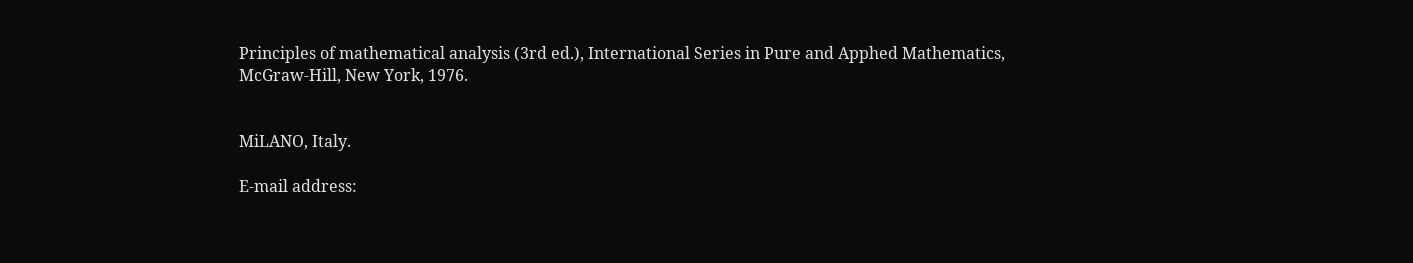Principles of mathematical analysis (3rd ed.), International Series in Pure and Apphed Mathematics,
McGraw-Hill, New York, 1976.


MiLANO, Italy.

E-mail address: